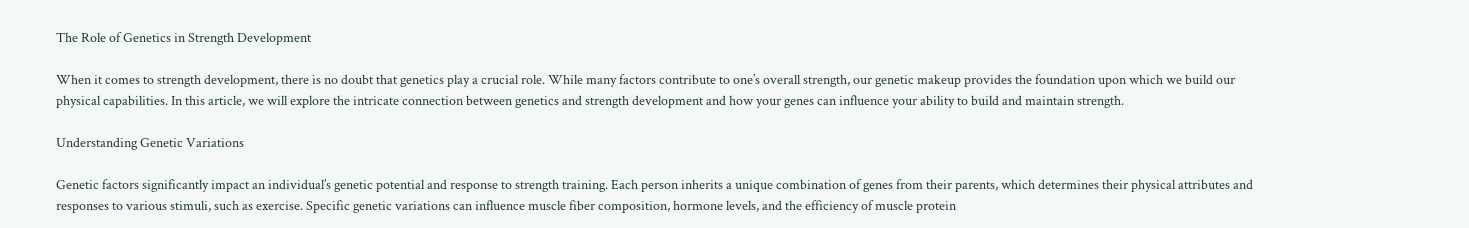The Role of Genetics in Strength Development

When it comes to strength development, there is no doubt that genetics play a crucial role. While many factors contribute to one’s overall strength, our genetic makeup provides the foundation upon which we build our physical capabilities. In this article, we will explore the intricate connection between genetics and strength development and how your genes can influence your ability to build and maintain strength.

Understanding Genetic Variations

Genetic factors significantly impact an individual’s genetic potential and response to strength training. Each person inherits a unique combination of genes from their parents, which determines their physical attributes and responses to various stimuli, such as exercise. Specific genetic variations can influence muscle fiber composition, hormone levels, and the efficiency of muscle protein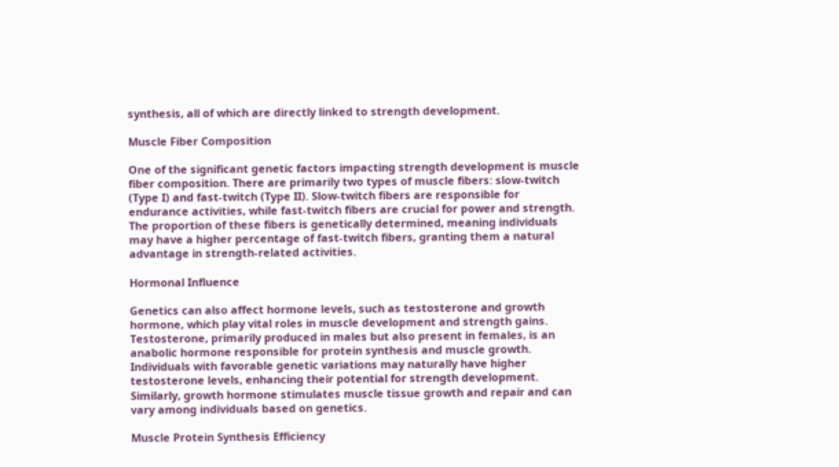synthesis, all of which are directly linked to strength development.

Muscle Fiber Composition

One of the significant genetic factors impacting strength development is muscle fiber composition. There are primarily two types of muscle fibers: slow-twitch (Type I) and fast-twitch (Type II). Slow-twitch fibers are responsible for endurance activities, while fast-twitch fibers are crucial for power and strength. The proportion of these fibers is genetically determined, meaning individuals may have a higher percentage of fast-twitch fibers, granting them a natural advantage in strength-related activities.

Hormonal Influence

Genetics can also affect hormone levels, such as testosterone and growth hormone, which play vital roles in muscle development and strength gains. Testosterone, primarily produced in males but also present in females, is an anabolic hormone responsible for protein synthesis and muscle growth. Individuals with favorable genetic variations may naturally have higher testosterone levels, enhancing their potential for strength development. Similarly, growth hormone stimulates muscle tissue growth and repair and can vary among individuals based on genetics.

Muscle Protein Synthesis Efficiency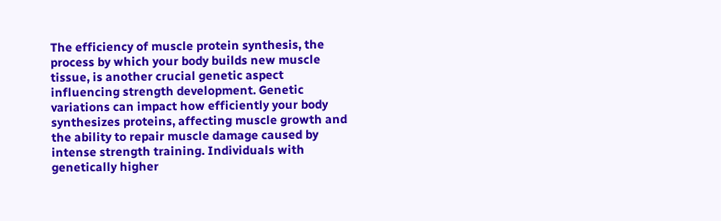The efficiency of muscle protein synthesis, the process by which your body builds new muscle tissue, is another crucial genetic aspect influencing strength development. Genetic variations can impact how efficiently your body synthesizes proteins, affecting muscle growth and the ability to repair muscle damage caused by intense strength training. Individuals with genetically higher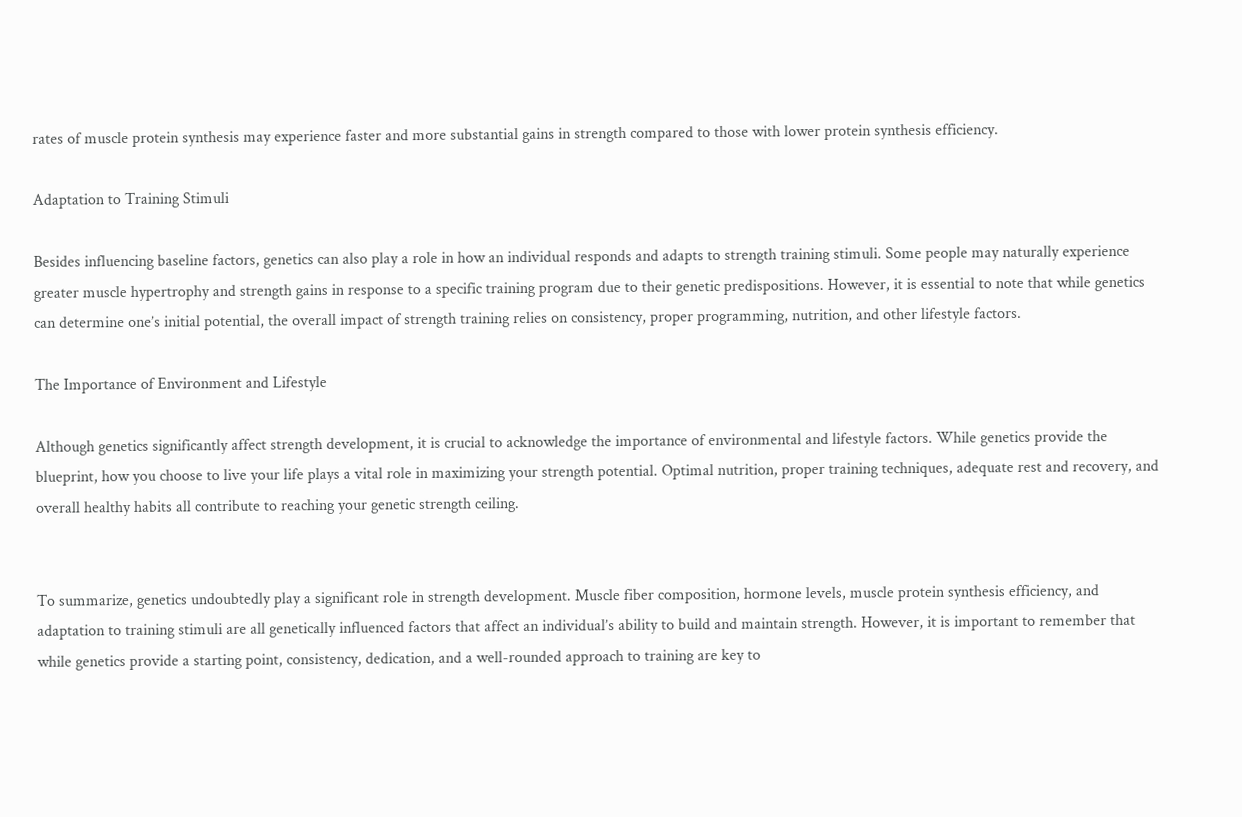rates of muscle protein synthesis may experience faster and more substantial gains in strength compared to those with lower protein synthesis efficiency.

Adaptation to Training Stimuli

Besides influencing baseline factors, genetics can also play a role in how an individual responds and adapts to strength training stimuli. Some people may naturally experience greater muscle hypertrophy and strength gains in response to a specific training program due to their genetic predispositions. However, it is essential to note that while genetics can determine one’s initial potential, the overall impact of strength training relies on consistency, proper programming, nutrition, and other lifestyle factors.

The Importance of Environment and Lifestyle

Although genetics significantly affect strength development, it is crucial to acknowledge the importance of environmental and lifestyle factors. While genetics provide the blueprint, how you choose to live your life plays a vital role in maximizing your strength potential. Optimal nutrition, proper training techniques, adequate rest and recovery, and overall healthy habits all contribute to reaching your genetic strength ceiling.


To summarize, genetics undoubtedly play a significant role in strength development. Muscle fiber composition, hormone levels, muscle protein synthesis efficiency, and adaptation to training stimuli are all genetically influenced factors that affect an individual’s ability to build and maintain strength. However, it is important to remember that while genetics provide a starting point, consistency, dedication, and a well-rounded approach to training are key to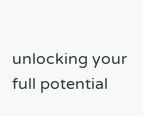unlocking your full potential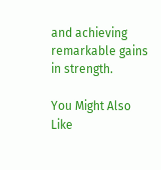and achieving remarkable gains in strength.

You Might Also Like